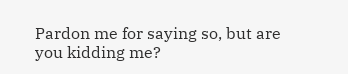Pardon me for saying so, but are you kidding me?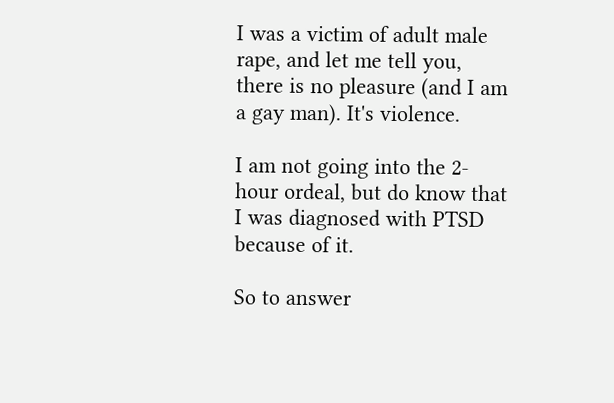I was a victim of adult male rape, and let me tell you, there is no pleasure (and I am a gay man). It's violence.

I am not going into the 2-hour ordeal, but do know that I was diagnosed with PTSD because of it.

So to answer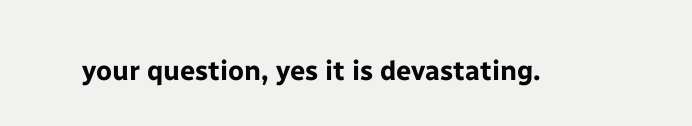your question, yes it is devastating.